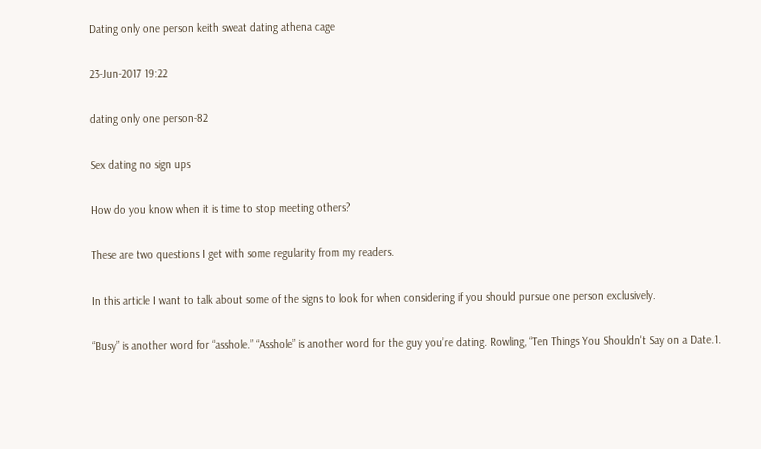Dating only one person keith sweat dating athena cage

23-Jun-2017 19:22

dating only one person-82

Sex dating no sign ups

How do you know when it is time to stop meeting others?

These are two questions I get with some regularity from my readers.

In this article I want to talk about some of the signs to look for when considering if you should pursue one person exclusively.

“Busy” is another word for “asshole.” “Asshole” is another word for the guy you’re dating. Rowling, “Ten Things You Shouldn't Say on a Date.1.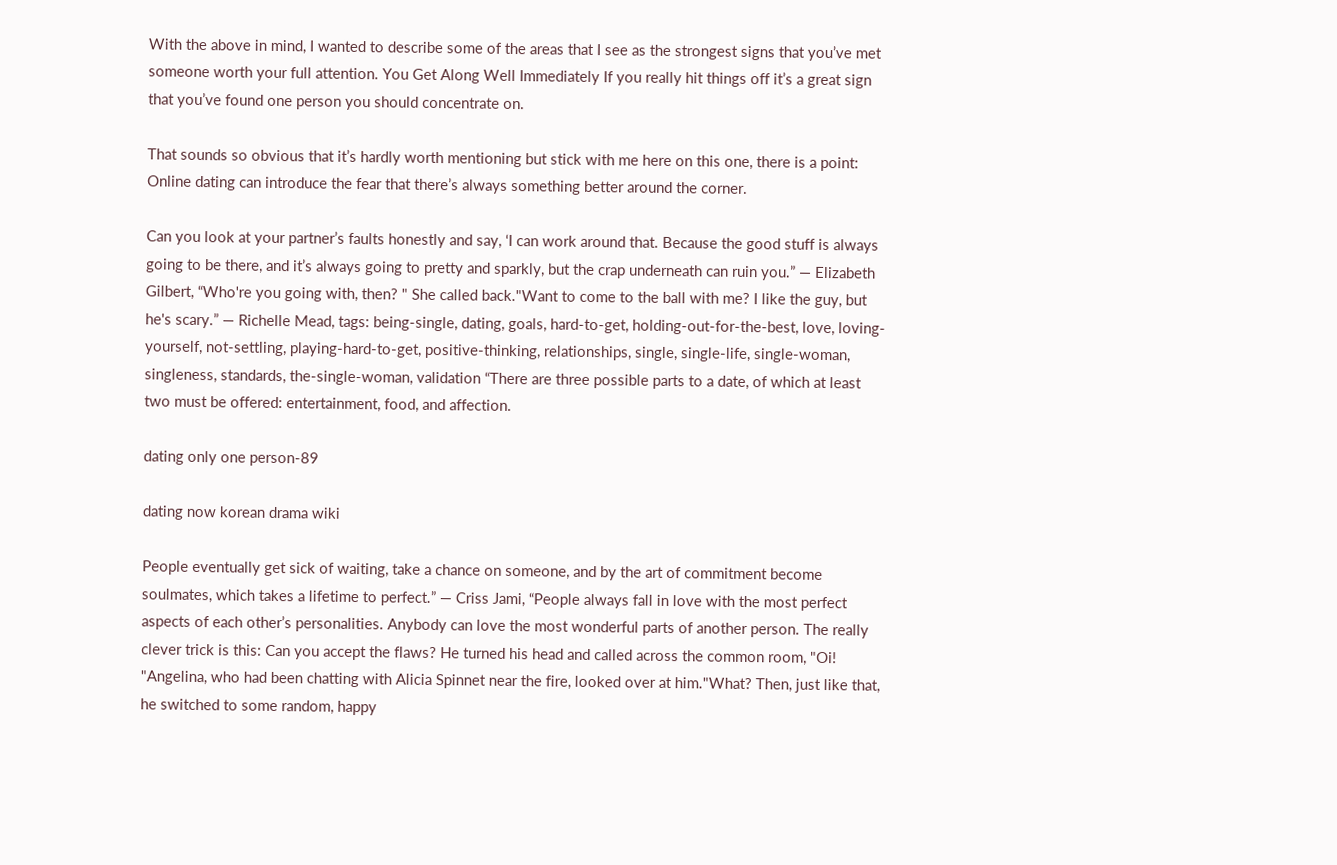With the above in mind, I wanted to describe some of the areas that I see as the strongest signs that you’ve met someone worth your full attention. You Get Along Well Immediately If you really hit things off it’s a great sign that you’ve found one person you should concentrate on.

That sounds so obvious that it’s hardly worth mentioning but stick with me here on this one, there is a point: Online dating can introduce the fear that there’s always something better around the corner.

Can you look at your partner’s faults honestly and say, ‘I can work around that. Because the good stuff is always going to be there, and it’s always going to pretty and sparkly, but the crap underneath can ruin you.” ― Elizabeth Gilbert, “Who're you going with, then? " She called back."Want to come to the ball with me? I like the guy, but he's scary.” ― Richelle Mead, tags: being-single, dating, goals, hard-to-get, holding-out-for-the-best, love, loving-yourself, not-settling, playing-hard-to-get, positive-thinking, relationships, single, single-life, single-woman, singleness, standards, the-single-woman, validation “There are three possible parts to a date, of which at least two must be offered: entertainment, food, and affection.

dating only one person-89

dating now korean drama wiki

People eventually get sick of waiting, take a chance on someone, and by the art of commitment become soulmates, which takes a lifetime to perfect.” ― Criss Jami, “People always fall in love with the most perfect aspects of each other’s personalities. Anybody can love the most wonderful parts of another person. The really clever trick is this: Can you accept the flaws? He turned his head and called across the common room, "Oi! "Angelina, who had been chatting with Alicia Spinnet near the fire, looked over at him."What? Then, just like that, he switched to some random, happy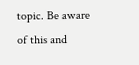topic. Be aware of this and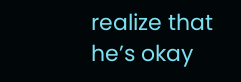realize that he’s okay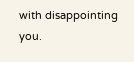with disappointing you.